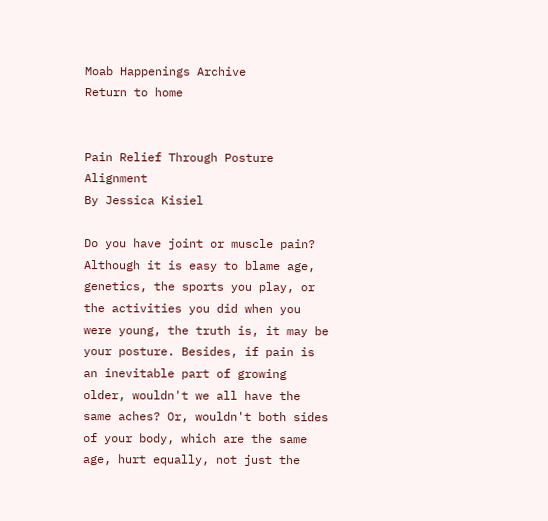Moab Happenings Archive
Return to home


Pain Relief Through Posture Alignment
By Jessica Kisiel

Do you have joint or muscle pain? Although it is easy to blame age, genetics, the sports you play, or the activities you did when you were young, the truth is, it may be your posture. Besides, if pain is an inevitable part of growing older, wouldn't we all have the same aches? Or, wouldn't both sides of your body, which are the same age, hurt equally, not just the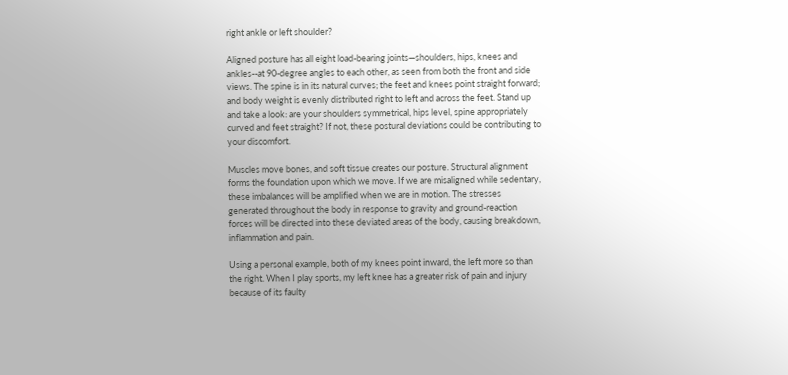right ankle or left shoulder?

Aligned posture has all eight load-bearing joints—shoulders, hips, knees and ankles--at 90-degree angles to each other, as seen from both the front and side views. The spine is in its natural curves; the feet and knees point straight forward; and body weight is evenly distributed right to left and across the feet. Stand up and take a look: are your shoulders symmetrical, hips level, spine appropriately curved and feet straight? If not, these postural deviations could be contributing to your discomfort.

Muscles move bones, and soft tissue creates our posture. Structural alignment forms the foundation upon which we move. If we are misaligned while sedentary, these imbalances will be amplified when we are in motion. The stresses generated throughout the body in response to gravity and ground-reaction forces will be directed into these deviated areas of the body, causing breakdown, inflammation and pain.

Using a personal example, both of my knees point inward, the left more so than the right. When I play sports, my left knee has a greater risk of pain and injury because of its faulty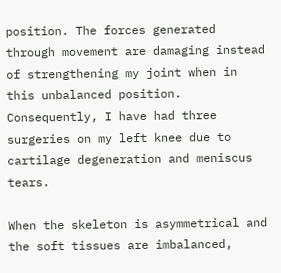position. The forces generated through movement are damaging instead of strengthening my joint when in this unbalanced position. Consequently, I have had three surgeries on my left knee due to cartilage degeneration and meniscus tears.

When the skeleton is asymmetrical and the soft tissues are imbalanced,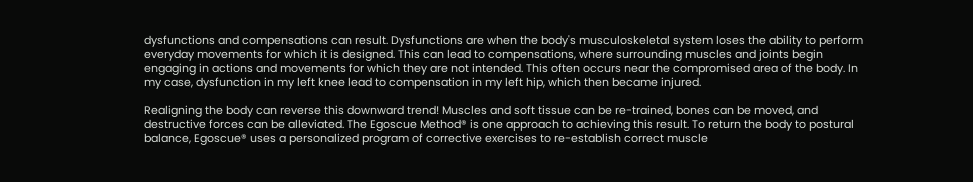dysfunctions and compensations can result. Dysfunctions are when the body's musculoskeletal system loses the ability to perform everyday movements for which it is designed. This can lead to compensations, where surrounding muscles and joints begin engaging in actions and movements for which they are not intended. This often occurs near the compromised area of the body. In my case, dysfunction in my left knee lead to compensation in my left hip, which then became injured.

Realigning the body can reverse this downward trend! Muscles and soft tissue can be re-trained, bones can be moved, and destructive forces can be alleviated. The Egoscue Method® is one approach to achieving this result. To return the body to postural balance, Egoscue® uses a personalized program of corrective exercises to re-establish correct muscle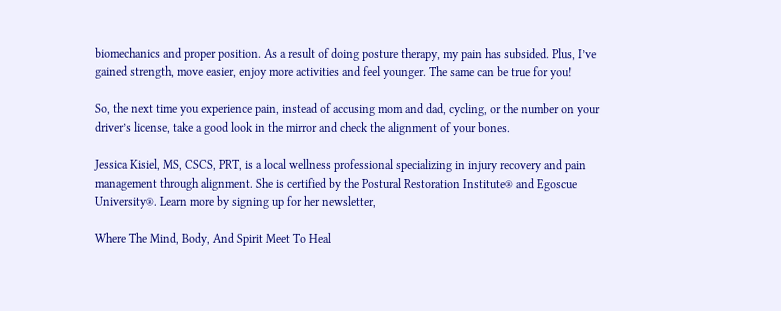biomechanics and proper position. As a result of doing posture therapy, my pain has subsided. Plus, I’ve gained strength, move easier, enjoy more activities and feel younger. The same can be true for you!

So, the next time you experience pain, instead of accusing mom and dad, cycling, or the number on your driver’s license, take a good look in the mirror and check the alignment of your bones.

Jessica Kisiel, MS, CSCS, PRT, is a local wellness professional specializing in injury recovery and pain management through alignment. She is certified by the Postural Restoration Institute® and Egoscue University®. Learn more by signing up for her newsletter,

Where The Mind, Body, And Spirit Meet To Heal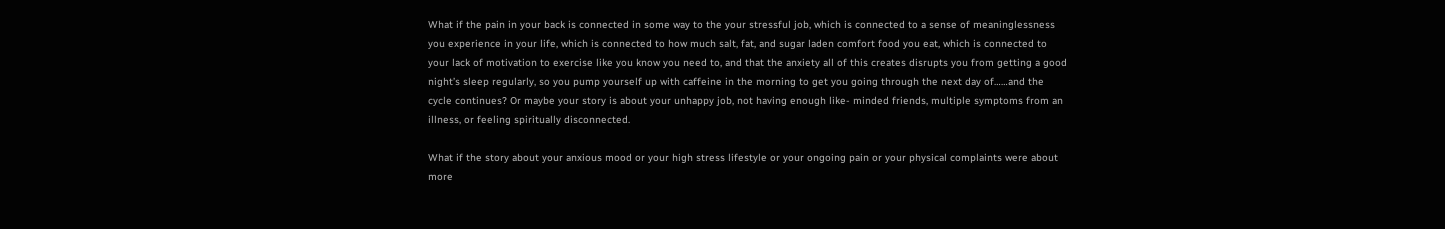What if the pain in your back is connected in some way to the your stressful job, which is connected to a sense of meaninglessness you experience in your life, which is connected to how much salt, fat, and sugar laden comfort food you eat, which is connected to your lack of motivation to exercise like you know you need to, and that the anxiety all of this creates disrupts you from getting a good night’s sleep regularly, so you pump yourself up with caffeine in the morning to get you going through the next day of……and the cycle continues? Or maybe your story is about your unhappy job, not having enough like- minded friends, multiple symptoms from an illness, or feeling spiritually disconnected.

What if the story about your anxious mood or your high stress lifestyle or your ongoing pain or your physical complaints were about more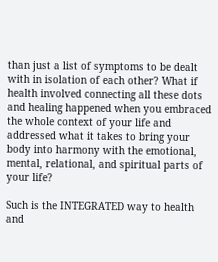than just a list of symptoms to be dealt with in isolation of each other? What if health involved connecting all these dots and healing happened when you embraced the whole context of your life and addressed what it takes to bring your body into harmony with the emotional, mental, relational, and spiritual parts of your life?

Such is the INTEGRATED way to health and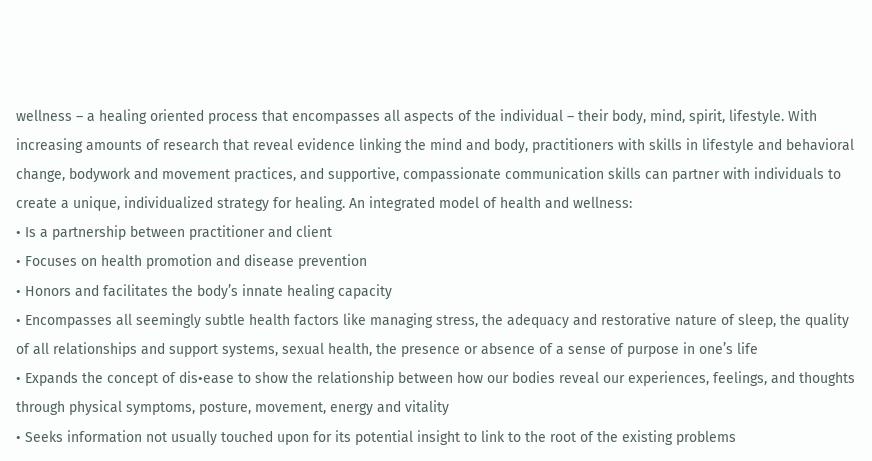wellness – a healing oriented process that encompasses all aspects of the individual – their body, mind, spirit, lifestyle. With increasing amounts of research that reveal evidence linking the mind and body, practitioners with skills in lifestyle and behavioral change, bodywork and movement practices, and supportive, compassionate communication skills can partner with individuals to create a unique, individualized strategy for healing. An integrated model of health and wellness:
• Is a partnership between practitioner and client
• Focuses on health promotion and disease prevention
• Honors and facilitates the body’s innate healing capacity
• Encompasses all seemingly subtle health factors like managing stress, the adequacy and restorative nature of sleep, the quality of all relationships and support systems, sexual health, the presence or absence of a sense of purpose in one’s life
• Expands the concept of dis•ease to show the relationship between how our bodies reveal our experiences, feelings, and thoughts through physical symptoms, posture, movement, energy and vitality
• Seeks information not usually touched upon for its potential insight to link to the root of the existing problems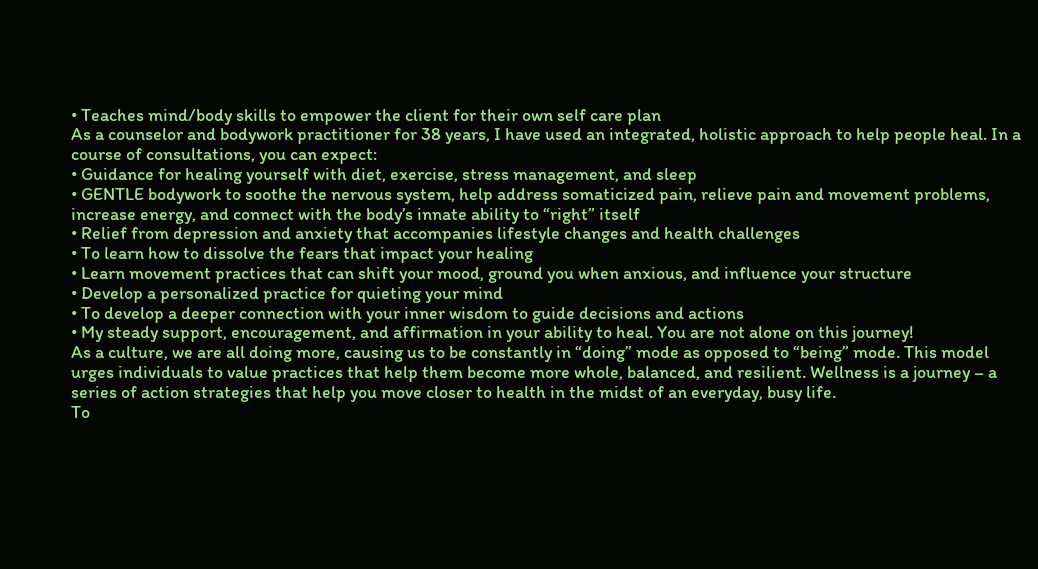• Teaches mind/body skills to empower the client for their own self care plan
As a counselor and bodywork practitioner for 38 years, I have used an integrated, holistic approach to help people heal. In a course of consultations, you can expect:
• Guidance for healing yourself with diet, exercise, stress management, and sleep
• GENTLE bodywork to soothe the nervous system, help address somaticized pain, relieve pain and movement problems, increase energy, and connect with the body’s innate ability to “right” itself
• Relief from depression and anxiety that accompanies lifestyle changes and health challenges
• To learn how to dissolve the fears that impact your healing
• Learn movement practices that can shift your mood, ground you when anxious, and influence your structure
• Develop a personalized practice for quieting your mind
• To develop a deeper connection with your inner wisdom to guide decisions and actions
• My steady support, encouragement, and affirmation in your ability to heal. You are not alone on this journey!
As a culture, we are all doing more, causing us to be constantly in “doing” mode as opposed to “being” mode. This model urges individuals to value practices that help them become more whole, balanced, and resilient. Wellness is a journey – a series of action strategies that help you move closer to health in the midst of an everyday, busy life.
To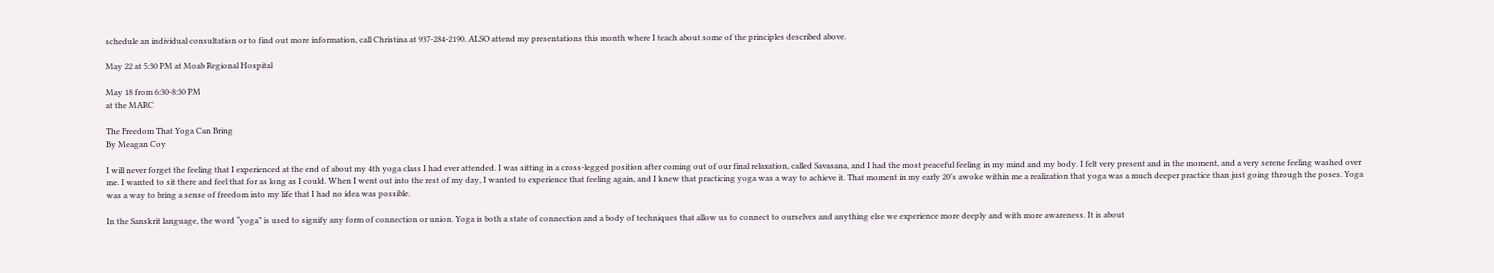schedule an individual consultation or to find out more information, call Christina at 937-284-2190. ALSO attend my presentations this month where I teach about some of the principles described above.

May 22 at 5:30 PM at Moab Regional Hospital

May 18 from 6:30-8:30 PM
at the MARC

The Freedom That Yoga Can Bring
By Meagan Coy

I will never forget the feeling that I experienced at the end of about my 4th yoga class I had ever attended. I was sitting in a cross-legged position after coming out of our final relaxation, called Savasana, and I had the most peaceful feeling in my mind and my body. I felt very present and in the moment, and a very serene feeling washed over me. I wanted to sit there and feel that for as long as I could. When I went out into the rest of my day, I wanted to experience that feeling again, and I knew that practicing yoga was a way to achieve it. That moment in my early 20’s awoke within me a realization that yoga was a much deeper practice than just going through the poses. Yoga was a way to bring a sense of freedom into my life that I had no idea was possible.

In the Sanskrit language, the word “yoga” is used to signify any form of connection or union. Yoga is both a state of connection and a body of techniques that allow us to connect to ourselves and anything else we experience more deeply and with more awareness. It is about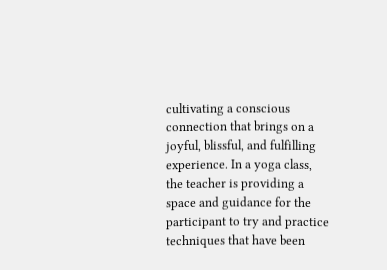cultivating a conscious connection that brings on a joyful, blissful, and fulfilling experience. In a yoga class, the teacher is providing a space and guidance for the participant to try and practice techniques that have been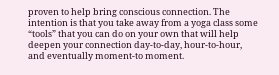proven to help bring conscious connection. The intention is that you take away from a yoga class some “tools” that you can do on your own that will help deepen your connection day-to-day, hour-to-hour, and eventually moment-to moment.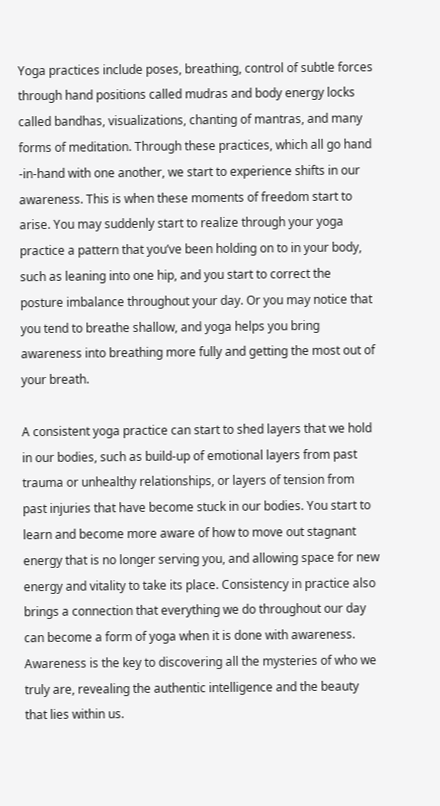Yoga practices include poses, breathing, control of subtle forces through hand positions called mudras and body energy locks called bandhas, visualizations, chanting of mantras, and many forms of meditation. Through these practices, which all go hand -in-hand with one another, we start to experience shifts in our awareness. This is when these moments of freedom start to arise. You may suddenly start to realize through your yoga practice a pattern that you’ve been holding on to in your body, such as leaning into one hip, and you start to correct the posture imbalance throughout your day. Or you may notice that you tend to breathe shallow, and yoga helps you bring awareness into breathing more fully and getting the most out of your breath.

A consistent yoga practice can start to shed layers that we hold in our bodies, such as build-up of emotional layers from past trauma or unhealthy relationships, or layers of tension from past injuries that have become stuck in our bodies. You start to learn and become more aware of how to move out stagnant energy that is no longer serving you, and allowing space for new energy and vitality to take its place. Consistency in practice also brings a connection that everything we do throughout our day can become a form of yoga when it is done with awareness. Awareness is the key to discovering all the mysteries of who we truly are, revealing the authentic intelligence and the beauty that lies within us.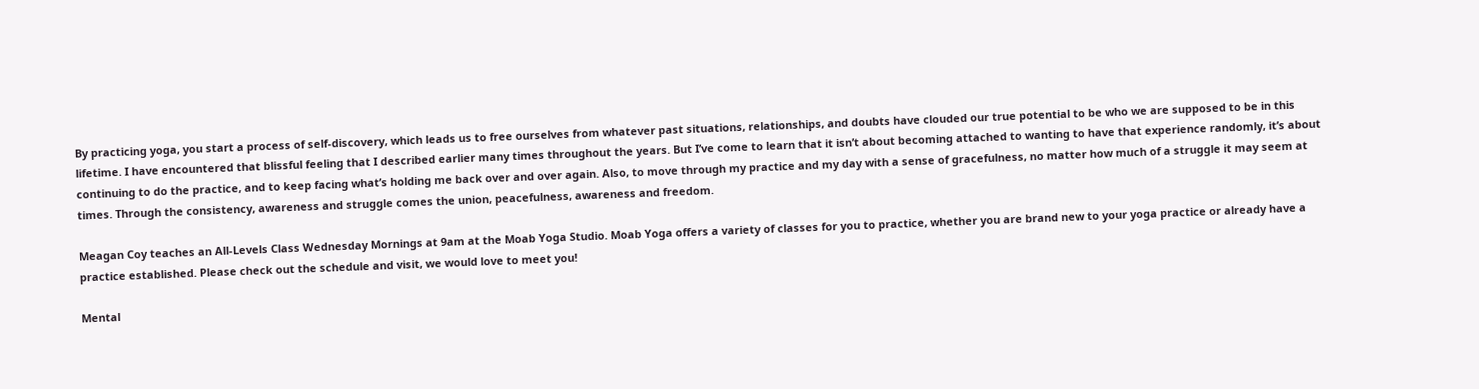By practicing yoga, you start a process of self-discovery, which leads us to free ourselves from whatever past situations, relationships, and doubts have clouded our true potential to be who we are supposed to be in this lifetime. I have encountered that blissful feeling that I described earlier many times throughout the years. But I’ve come to learn that it isn’t about becoming attached to wanting to have that experience randomly, it’s about continuing to do the practice, and to keep facing what’s holding me back over and over again. Also, to move through my practice and my day with a sense of gracefulness, no matter how much of a struggle it may seem at times. Through the consistency, awareness and struggle comes the union, peacefulness, awareness and freedom.

Meagan Coy teaches an All-Levels Class Wednesday Mornings at 9am at the Moab Yoga Studio. Moab Yoga offers a variety of classes for you to practice, whether you are brand new to your yoga practice or already have a practice established. Please check out the schedule and visit, we would love to meet you!

Mental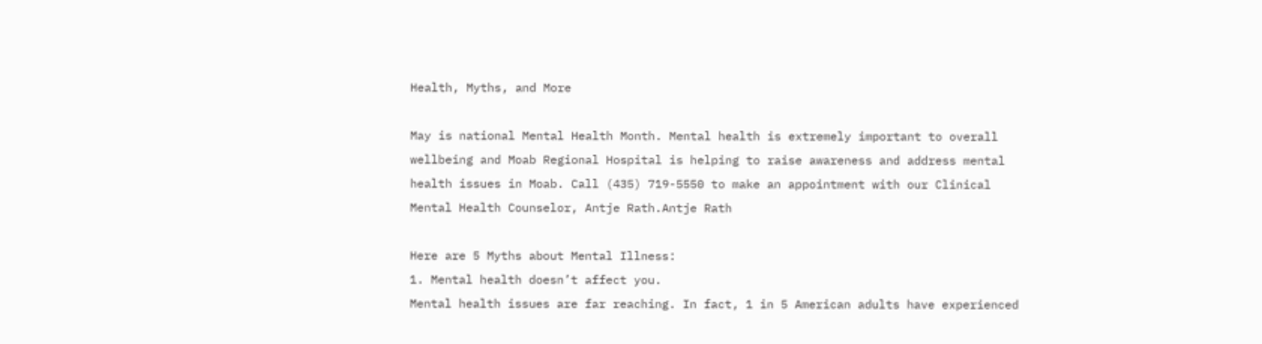Health, Myths, and More

May is national Mental Health Month. Mental health is extremely important to overall wellbeing and Moab Regional Hospital is helping to raise awareness and address mental health issues in Moab. Call (435) 719-5550 to make an appointment with our Clinical Mental Health Counselor, Antje Rath.Antje Rath

Here are 5 Myths about Mental Illness:
1. Mental health doesn’t affect you.
Mental health issues are far reaching. In fact, 1 in 5 American adults have experienced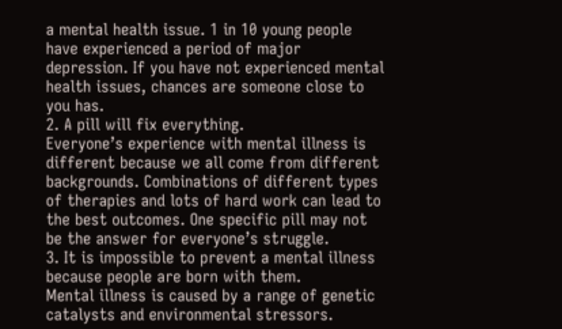a mental health issue. 1 in 10 young people have experienced a period of major depression. If you have not experienced mental health issues, chances are someone close to you has.
2. A pill will fix everything.
Everyone’s experience with mental illness is different because we all come from different backgrounds. Combinations of different types of therapies and lots of hard work can lead to the best outcomes. One specific pill may not be the answer for everyone’s struggle.
3. It is impossible to prevent a mental illness because people are born with them.
Mental illness is caused by a range of genetic catalysts and environmental stressors.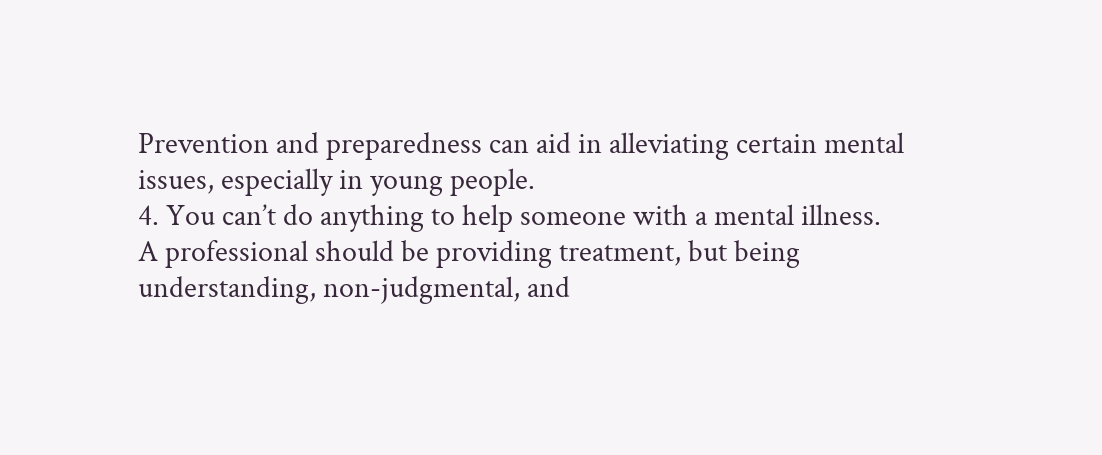Prevention and preparedness can aid in alleviating certain mental issues, especially in young people.
4. You can’t do anything to help someone with a mental illness.
A professional should be providing treatment, but being understanding, non-judgmental, and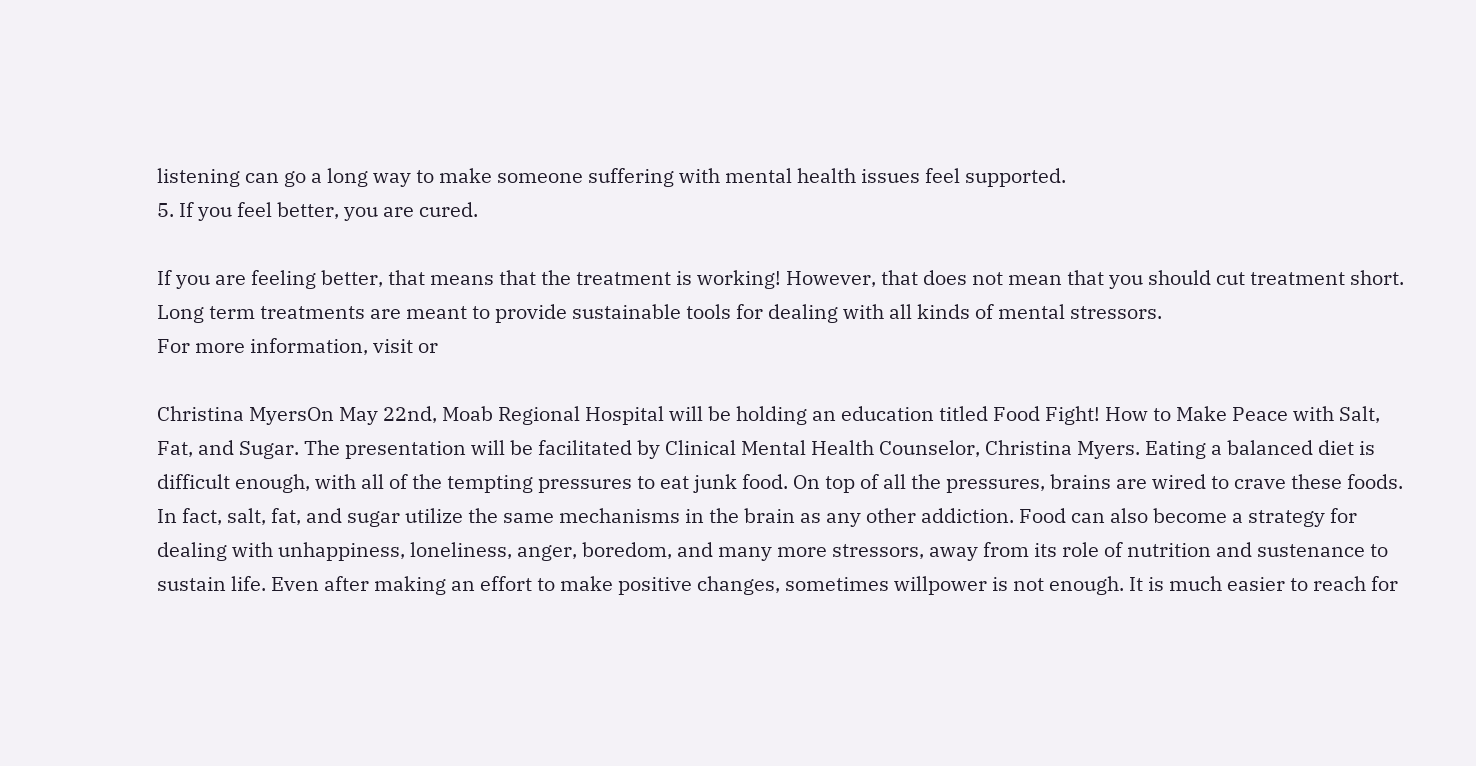listening can go a long way to make someone suffering with mental health issues feel supported.
5. If you feel better, you are cured.

If you are feeling better, that means that the treatment is working! However, that does not mean that you should cut treatment short. Long term treatments are meant to provide sustainable tools for dealing with all kinds of mental stressors.
For more information, visit or

Christina MyersOn May 22nd, Moab Regional Hospital will be holding an education titled Food Fight! How to Make Peace with Salt, Fat, and Sugar. The presentation will be facilitated by Clinical Mental Health Counselor, Christina Myers. Eating a balanced diet is difficult enough, with all of the tempting pressures to eat junk food. On top of all the pressures, brains are wired to crave these foods. In fact, salt, fat, and sugar utilize the same mechanisms in the brain as any other addiction. Food can also become a strategy for dealing with unhappiness, loneliness, anger, boredom, and many more stressors, away from its role of nutrition and sustenance to sustain life. Even after making an effort to make positive changes, sometimes willpower is not enough. It is much easier to reach for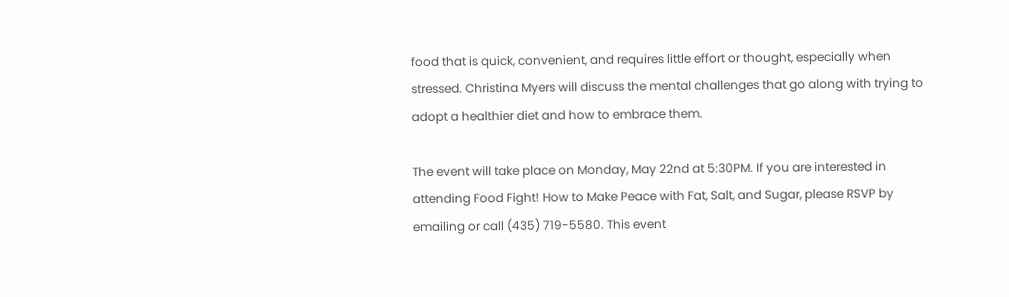food that is quick, convenient, and requires little effort or thought, especially when stressed. Christina Myers will discuss the mental challenges that go along with trying to adopt a healthier diet and how to embrace them.

The event will take place on Monday, May 22nd at 5:30PM. If you are interested in attending Food Fight! How to Make Peace with Fat, Salt, and Sugar, please RSVP by emailing or call (435) 719-5580. This event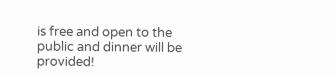is free and open to the public and dinner will be provided!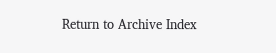Return to Archive Index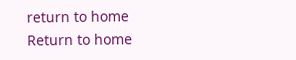return to home
Return to home